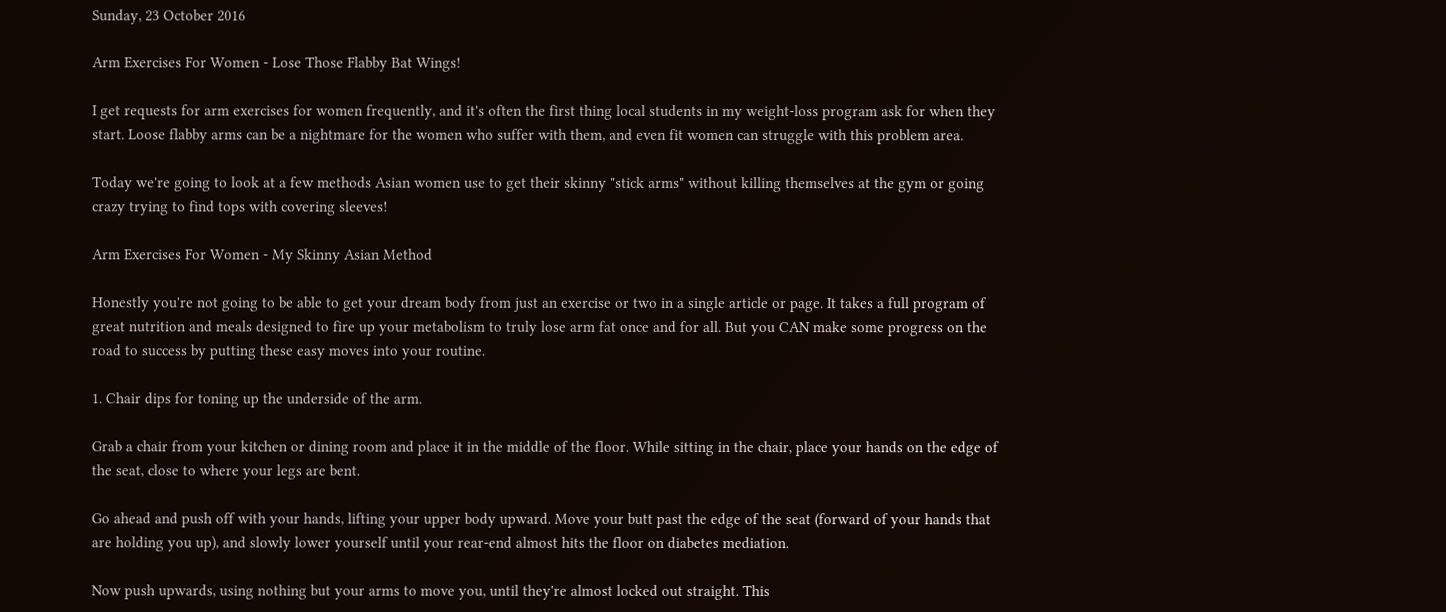Sunday, 23 October 2016

Arm Exercises For Women - Lose Those Flabby Bat Wings!

I get requests for arm exercises for women frequently, and it's often the first thing local students in my weight-loss program ask for when they start. Loose flabby arms can be a nightmare for the women who suffer with them, and even fit women can struggle with this problem area.

Today we're going to look at a few methods Asian women use to get their skinny "stick arms" without killing themselves at the gym or going crazy trying to find tops with covering sleeves!

Arm Exercises For Women - My Skinny Asian Method

Honestly you're not going to be able to get your dream body from just an exercise or two in a single article or page. It takes a full program of great nutrition and meals designed to fire up your metabolism to truly lose arm fat once and for all. But you CAN make some progress on the road to success by putting these easy moves into your routine.

1. Chair dips for toning up the underside of the arm.

Grab a chair from your kitchen or dining room and place it in the middle of the floor. While sitting in the chair, place your hands on the edge of the seat, close to where your legs are bent.

Go ahead and push off with your hands, lifting your upper body upward. Move your butt past the edge of the seat (forward of your hands that are holding you up), and slowly lower yourself until your rear-end almost hits the floor on diabetes mediation.

Now push upwards, using nothing but your arms to move you, until they're almost locked out straight. This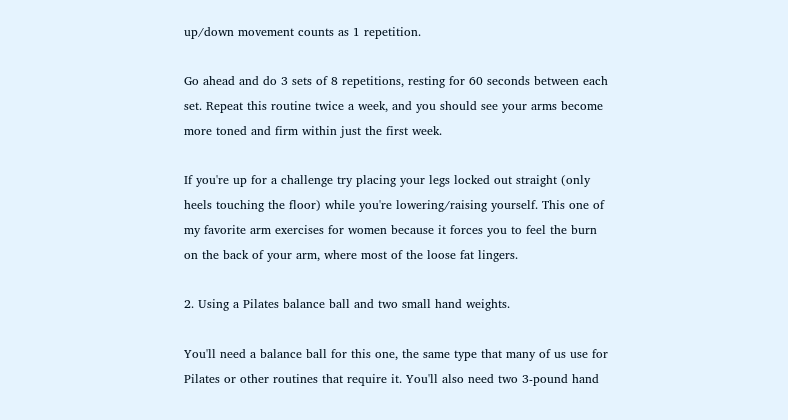up/down movement counts as 1 repetition.

Go ahead and do 3 sets of 8 repetitions, resting for 60 seconds between each set. Repeat this routine twice a week, and you should see your arms become more toned and firm within just the first week.

If you're up for a challenge try placing your legs locked out straight (only heels touching the floor) while you're lowering/raising yourself. This one of my favorite arm exercises for women because it forces you to feel the burn on the back of your arm, where most of the loose fat lingers.

2. Using a Pilates balance ball and two small hand weights.

You'll need a balance ball for this one, the same type that many of us use for Pilates or other routines that require it. You'll also need two 3-pound hand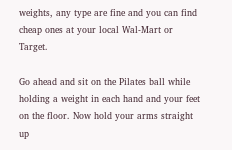weights, any type are fine and you can find cheap ones at your local Wal-Mart or Target.

Go ahead and sit on the Pilates ball while holding a weight in each hand and your feet on the floor. Now hold your arms straight up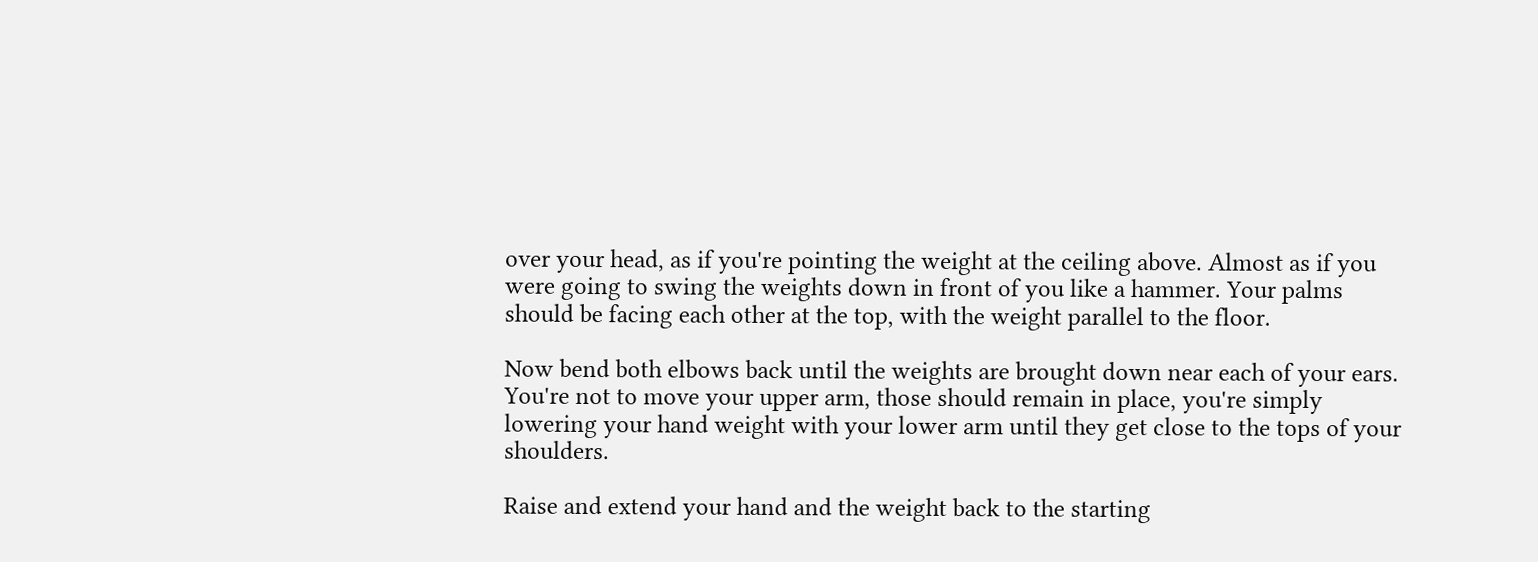over your head, as if you're pointing the weight at the ceiling above. Almost as if you were going to swing the weights down in front of you like a hammer. Your palms should be facing each other at the top, with the weight parallel to the floor.

Now bend both elbows back until the weights are brought down near each of your ears. You're not to move your upper arm, those should remain in place, you're simply lowering your hand weight with your lower arm until they get close to the tops of your shoulders.

Raise and extend your hand and the weight back to the starting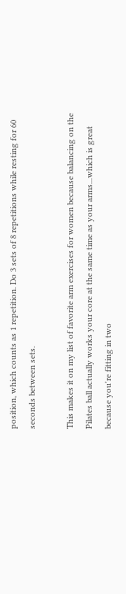position, which counts as 1 repetition. Do 3 sets of 8 repetitions while resting for 60 seconds between sets.

This makes it on my list of favorite arm exercises for women because balancing on the Pilates ball actually works your core at the same time as your arms...which is great because you're fitting in two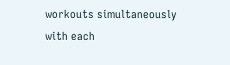workouts simultaneously with each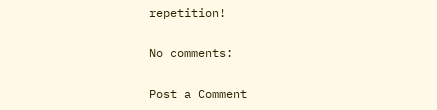repetition!

No comments:

Post a Comment